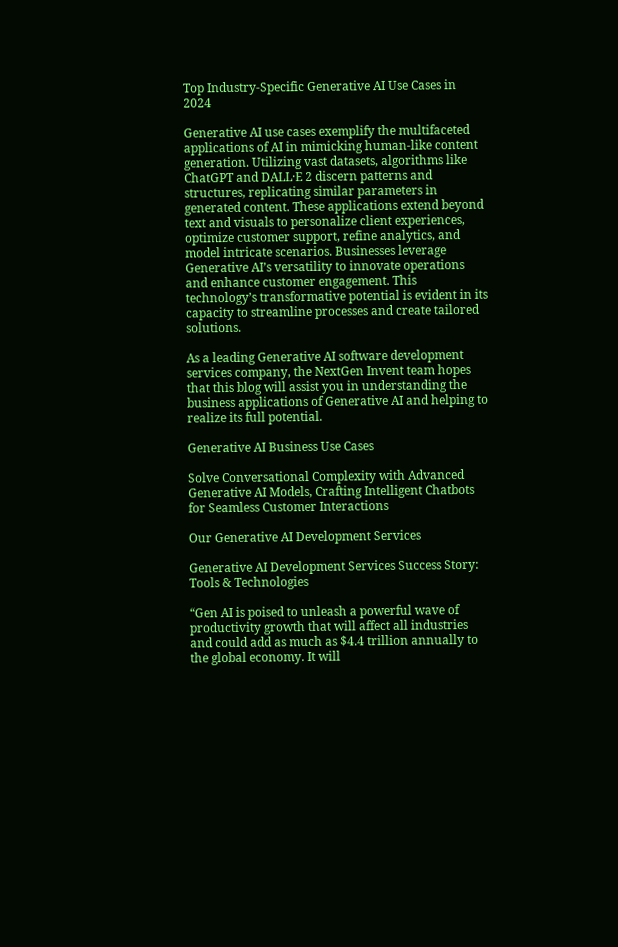Top Industry-Specific Generative AI Use Cases in 2024

Generative AI use cases exemplify the multifaceted applications of AI in mimicking human-like content generation. Utilizing vast datasets, algorithms like ChatGPT and DALL·E 2 discern patterns and structures, replicating similar parameters in generated content. These applications extend beyond text and visuals to personalize client experiences, optimize customer support, refine analytics, and model intricate scenarios. Businesses leverage Generative AI’s versatility to innovate operations and enhance customer engagement. This technology’s transformative potential is evident in its capacity to streamline processes and create tailored solutions.

As a leading Generative AI software development services company, the NextGen Invent team hopes that this blog will assist you in understanding the business applications of Generative AI and helping to realize its full potential.

Generative AI Business Use Cases

Solve Conversational Complexity with Advanced Generative AI Models, Crafting Intelligent Chatbots for Seamless Customer Interactions

Our Generative AI Development Services

Generative AI Development Services Success Story: Tools & Technologies

“Gen AI is poised to unleash a powerful wave of productivity growth that will affect all industries and could add as much as $4.4 trillion annually to the global economy. It will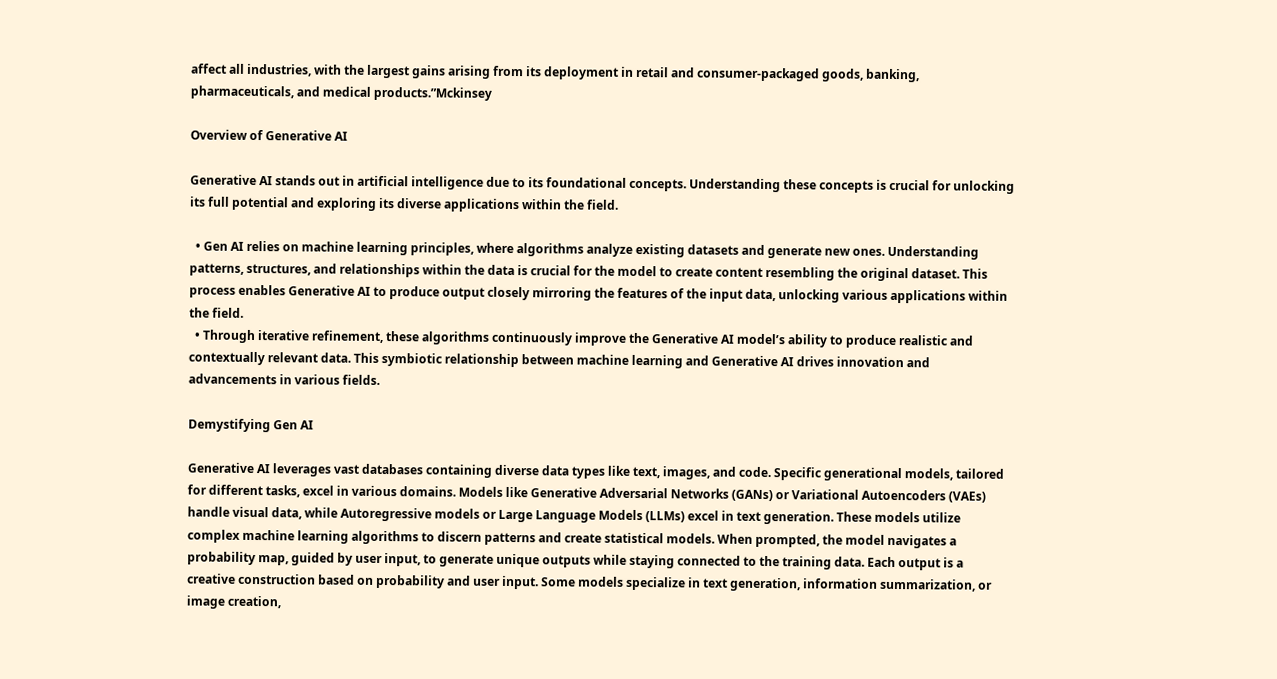affect all industries, with the largest gains arising from its deployment in retail and consumer-packaged goods, banking, pharmaceuticals, and medical products.”Mckinsey

Overview of Generative AI

Generative AI stands out in artificial intelligence due to its foundational concepts. Understanding these concepts is crucial for unlocking its full potential and exploring its diverse applications within the field.

  • Gen AI relies on machine learning principles, where algorithms analyze existing datasets and generate new ones. Understanding patterns, structures, and relationships within the data is crucial for the model to create content resembling the original dataset. This process enables Generative AI to produce output closely mirroring the features of the input data, unlocking various applications within the field.
  • Through iterative refinement, these algorithms continuously improve the Generative AI model’s ability to produce realistic and contextually relevant data. This symbiotic relationship between machine learning and Generative AI drives innovation and advancements in various fields.

Demystifying Gen AI

Generative AI leverages vast databases containing diverse data types like text, images, and code. Specific generational models, tailored for different tasks, excel in various domains. Models like Generative Adversarial Networks (GANs) or Variational Autoencoders (VAEs) handle visual data, while Autoregressive models or Large Language Models (LLMs) excel in text generation. These models utilize complex machine learning algorithms to discern patterns and create statistical models. When prompted, the model navigates a probability map, guided by user input, to generate unique outputs while staying connected to the training data. Each output is a creative construction based on probability and user input. Some models specialize in text generation, information summarization, or image creation,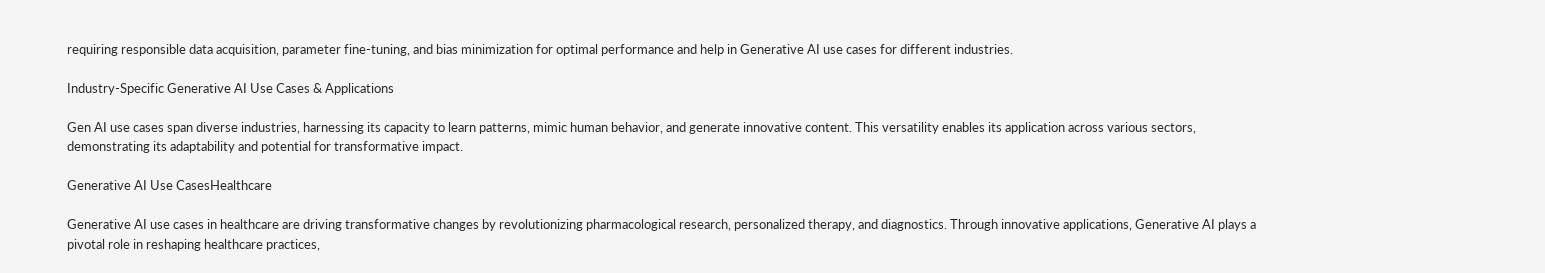requiring responsible data acquisition, parameter fine-tuning, and bias minimization for optimal performance and help in Generative AI use cases for different industries.

Industry-Specific Generative AI Use Cases & Applications

Gen AI use cases span diverse industries, harnessing its capacity to learn patterns, mimic human behavior, and generate innovative content. This versatility enables its application across various sectors, demonstrating its adaptability and potential for transformative impact.

Generative AI Use CasesHealthcare

Generative AI use cases in healthcare are driving transformative changes by revolutionizing pharmacological research, personalized therapy, and diagnostics. Through innovative applications, Generative AI plays a pivotal role in reshaping healthcare practices,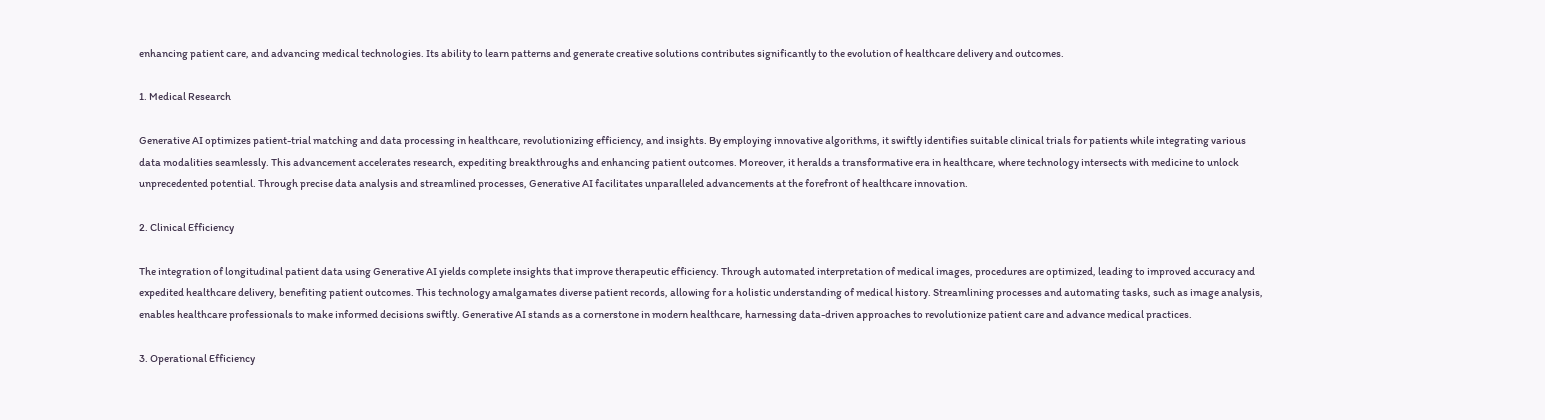enhancing patient care, and advancing medical technologies. Its ability to learn patterns and generate creative solutions contributes significantly to the evolution of healthcare delivery and outcomes.

1. Medical Research

Generative AI optimizes patient-trial matching and data processing in healthcare, revolutionizing efficiency, and insights. By employing innovative algorithms, it swiftly identifies suitable clinical trials for patients while integrating various data modalities seamlessly. This advancement accelerates research, expediting breakthroughs and enhancing patient outcomes. Moreover, it heralds a transformative era in healthcare, where technology intersects with medicine to unlock unprecedented potential. Through precise data analysis and streamlined processes, Generative AI facilitates unparalleled advancements at the forefront of healthcare innovation.

2. Clinical Efficiency

The integration of longitudinal patient data using Generative AI yields complete insights that improve therapeutic efficiency. Through automated interpretation of medical images, procedures are optimized, leading to improved accuracy and expedited healthcare delivery, benefiting patient outcomes. This technology amalgamates diverse patient records, allowing for a holistic understanding of medical history. Streamlining processes and automating tasks, such as image analysis, enables healthcare professionals to make informed decisions swiftly. Generative AI stands as a cornerstone in modern healthcare, harnessing data-driven approaches to revolutionize patient care and advance medical practices.

3. Operational Efficiency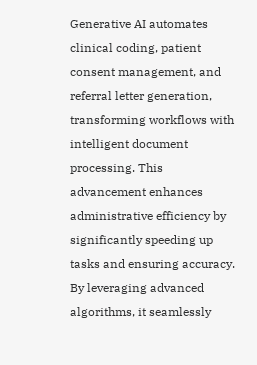Generative AI automates clinical coding, patient consent management, and referral letter generation, transforming workflows with intelligent document processing. This advancement enhances administrative efficiency by significantly speeding up tasks and ensuring accuracy. By leveraging advanced algorithms, it seamlessly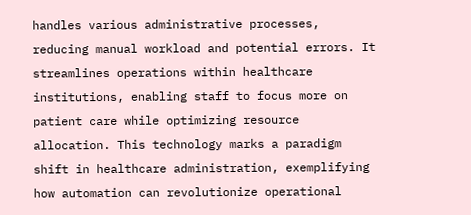handles various administrative processes, reducing manual workload and potential errors. It streamlines operations within healthcare institutions, enabling staff to focus more on patient care while optimizing resource allocation. This technology marks a paradigm shift in healthcare administration, exemplifying how automation can revolutionize operational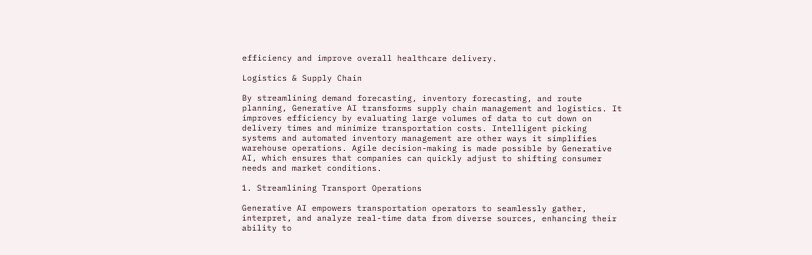efficiency and improve overall healthcare delivery.

Logistics & Supply Chain

By streamlining demand forecasting, inventory forecasting, and route planning, Generative AI transforms supply chain management and logistics. It improves efficiency by evaluating large volumes of data to cut down on delivery times and minimize transportation costs. Intelligent picking systems and automated inventory management are other ways it simplifies warehouse operations. Agile decision-making is made possible by Generative AI, which ensures that companies can quickly adjust to shifting consumer needs and market conditions.

1. Streamlining Transport Operations

Generative AI empowers transportation operators to seamlessly gather, interpret, and analyze real-time data from diverse sources, enhancing their ability to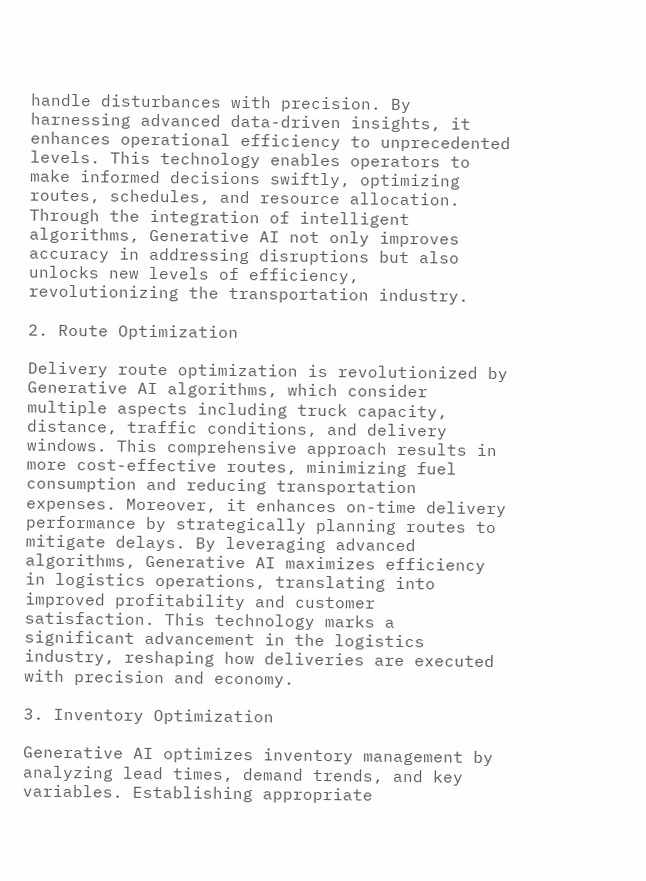handle disturbances with precision. By harnessing advanced data-driven insights, it enhances operational efficiency to unprecedented levels. This technology enables operators to make informed decisions swiftly, optimizing routes, schedules, and resource allocation. Through the integration of intelligent algorithms, Generative AI not only improves accuracy in addressing disruptions but also unlocks new levels of efficiency, revolutionizing the transportation industry.

2. Route Optimization

Delivery route optimization is revolutionized by Generative AI algorithms, which consider multiple aspects including truck capacity, distance, traffic conditions, and delivery windows. This comprehensive approach results in more cost-effective routes, minimizing fuel consumption and reducing transportation expenses. Moreover, it enhances on-time delivery performance by strategically planning routes to mitigate delays. By leveraging advanced algorithms, Generative AI maximizes efficiency in logistics operations, translating into improved profitability and customer satisfaction. This technology marks a significant advancement in the logistics industry, reshaping how deliveries are executed with precision and economy.

3. Inventory Optimization

Generative AI optimizes inventory management by analyzing lead times, demand trends, and key variables. Establishing appropriate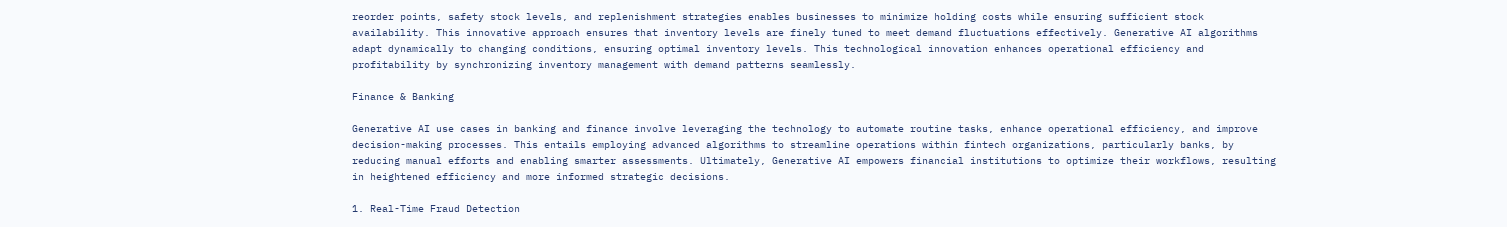reorder points, safety stock levels, and replenishment strategies enables businesses to minimize holding costs while ensuring sufficient stock availability. This innovative approach ensures that inventory levels are finely tuned to meet demand fluctuations effectively. Generative AI algorithms adapt dynamically to changing conditions, ensuring optimal inventory levels. This technological innovation enhances operational efficiency and profitability by synchronizing inventory management with demand patterns seamlessly.

Finance & Banking

Generative AI use cases in banking and finance involve leveraging the technology to automate routine tasks, enhance operational efficiency, and improve decision-making processes. This entails employing advanced algorithms to streamline operations within fintech organizations, particularly banks, by reducing manual efforts and enabling smarter assessments. Ultimately, Generative AI empowers financial institutions to optimize their workflows, resulting in heightened efficiency and more informed strategic decisions.

1. Real-Time Fraud Detection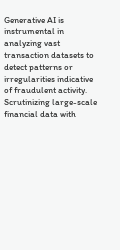Generative AI is instrumental in analyzing vast transaction datasets to detect patterns or irregularities indicative of fraudulent activity. Scrutinizing large-scale financial data with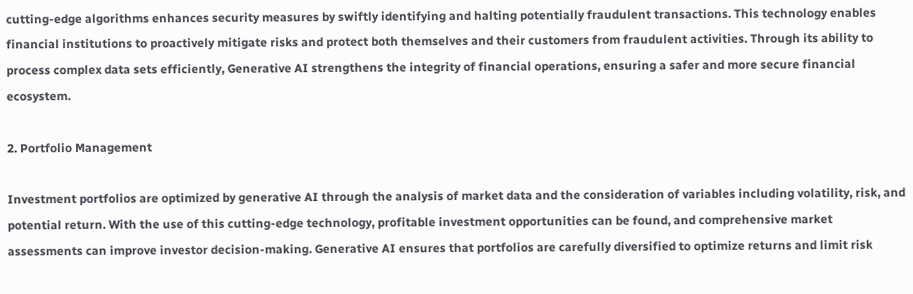cutting-edge algorithms enhances security measures by swiftly identifying and halting potentially fraudulent transactions. This technology enables financial institutions to proactively mitigate risks and protect both themselves and their customers from fraudulent activities. Through its ability to process complex data sets efficiently, Generative AI strengthens the integrity of financial operations, ensuring a safer and more secure financial ecosystem.

2. Portfolio Management

Investment portfolios are optimized by generative AI through the analysis of market data and the consideration of variables including volatility, risk, and potential return. With the use of this cutting-edge technology, profitable investment opportunities can be found, and comprehensive market assessments can improve investor decision-making. Generative AI ensures that portfolios are carefully diversified to optimize returns and limit risk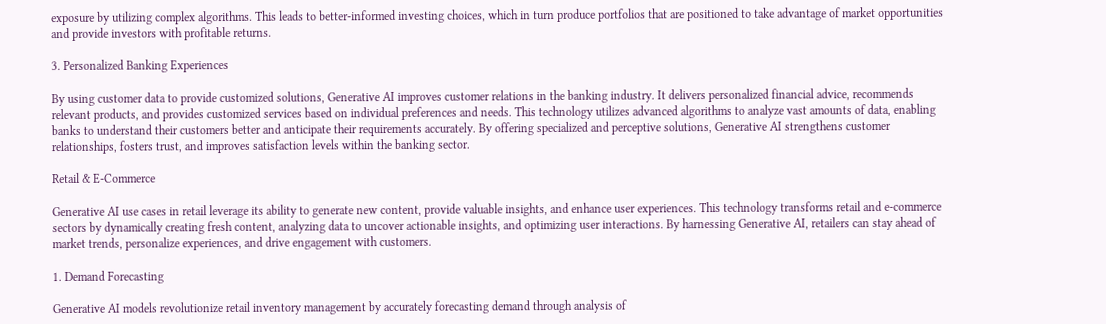exposure by utilizing complex algorithms. This leads to better-informed investing choices, which in turn produce portfolios that are positioned to take advantage of market opportunities and provide investors with profitable returns.

3. Personalized Banking Experiences

By using customer data to provide customized solutions, Generative AI improves customer relations in the banking industry. It delivers personalized financial advice, recommends relevant products, and provides customized services based on individual preferences and needs. This technology utilizes advanced algorithms to analyze vast amounts of data, enabling banks to understand their customers better and anticipate their requirements accurately. By offering specialized and perceptive solutions, Generative AI strengthens customer relationships, fosters trust, and improves satisfaction levels within the banking sector.

Retail & E-Commerce

Generative AI use cases in retail leverage its ability to generate new content, provide valuable insights, and enhance user experiences. This technology transforms retail and e-commerce sectors by dynamically creating fresh content, analyzing data to uncover actionable insights, and optimizing user interactions. By harnessing Generative AI, retailers can stay ahead of market trends, personalize experiences, and drive engagement with customers.

1. Demand Forecasting

Generative AI models revolutionize retail inventory management by accurately forecasting demand through analysis of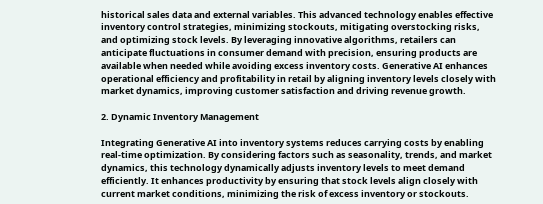historical sales data and external variables. This advanced technology enables effective inventory control strategies, minimizing stockouts, mitigating overstocking risks, and optimizing stock levels. By leveraging innovative algorithms, retailers can anticipate fluctuations in consumer demand with precision, ensuring products are available when needed while avoiding excess inventory costs. Generative AI enhances operational efficiency and profitability in retail by aligning inventory levels closely with market dynamics, improving customer satisfaction and driving revenue growth.

2. Dynamic Inventory Management

Integrating Generative AI into inventory systems reduces carrying costs by enabling real-time optimization. By considering factors such as seasonality, trends, and market dynamics, this technology dynamically adjusts inventory levels to meet demand efficiently. It enhances productivity by ensuring that stock levels align closely with current market conditions, minimizing the risk of excess inventory or stockouts.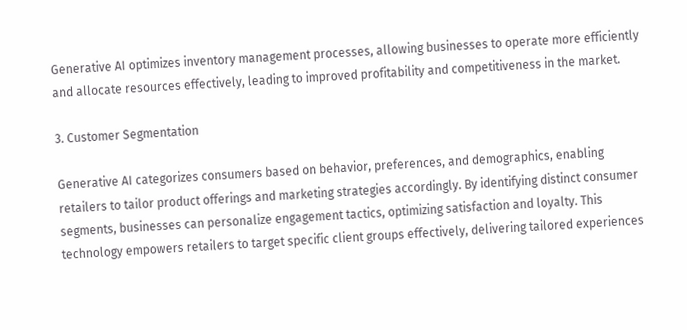Generative AI optimizes inventory management processes, allowing businesses to operate more efficiently and allocate resources effectively, leading to improved profitability and competitiveness in the market.

3. Customer Segmentation

Generative AI categorizes consumers based on behavior, preferences, and demographics, enabling retailers to tailor product offerings and marketing strategies accordingly. By identifying distinct consumer segments, businesses can personalize engagement tactics, optimizing satisfaction and loyalty. This technology empowers retailers to target specific client groups effectively, delivering tailored experiences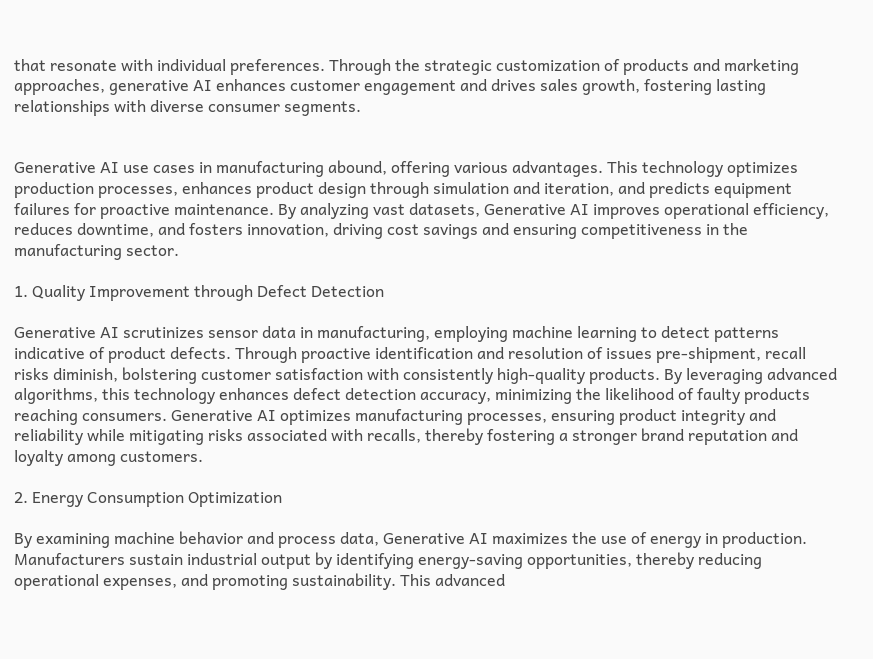that resonate with individual preferences. Through the strategic customization of products and marketing approaches, generative AI enhances customer engagement and drives sales growth, fostering lasting relationships with diverse consumer segments.


Generative AI use cases in manufacturing abound, offering various advantages. This technology optimizes production processes, enhances product design through simulation and iteration, and predicts equipment failures for proactive maintenance. By analyzing vast datasets, Generative AI improves operational efficiency, reduces downtime, and fosters innovation, driving cost savings and ensuring competitiveness in the manufacturing sector.

1. Quality Improvement through Defect Detection

Generative AI scrutinizes sensor data in manufacturing, employing machine learning to detect patterns indicative of product defects. Through proactive identification and resolution of issues pre-shipment, recall risks diminish, bolstering customer satisfaction with consistently high-quality products. By leveraging advanced algorithms, this technology enhances defect detection accuracy, minimizing the likelihood of faulty products reaching consumers. Generative AI optimizes manufacturing processes, ensuring product integrity and reliability while mitigating risks associated with recalls, thereby fostering a stronger brand reputation and loyalty among customers.

2. Energy Consumption Optimization

By examining machine behavior and process data, Generative AI maximizes the use of energy in production. Manufacturers sustain industrial output by identifying energy-saving opportunities, thereby reducing operational expenses, and promoting sustainability. This advanced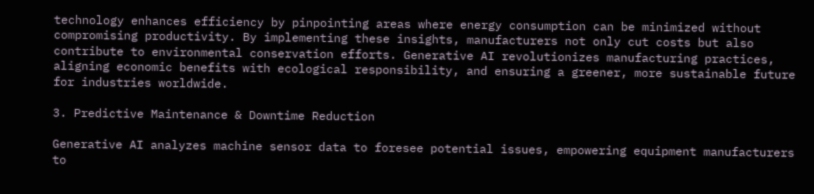technology enhances efficiency by pinpointing areas where energy consumption can be minimized without compromising productivity. By implementing these insights, manufacturers not only cut costs but also contribute to environmental conservation efforts. Generative AI revolutionizes manufacturing practices, aligning economic benefits with ecological responsibility, and ensuring a greener, more sustainable future for industries worldwide.

3. Predictive Maintenance & Downtime Reduction

Generative AI analyzes machine sensor data to foresee potential issues, empowering equipment manufacturers to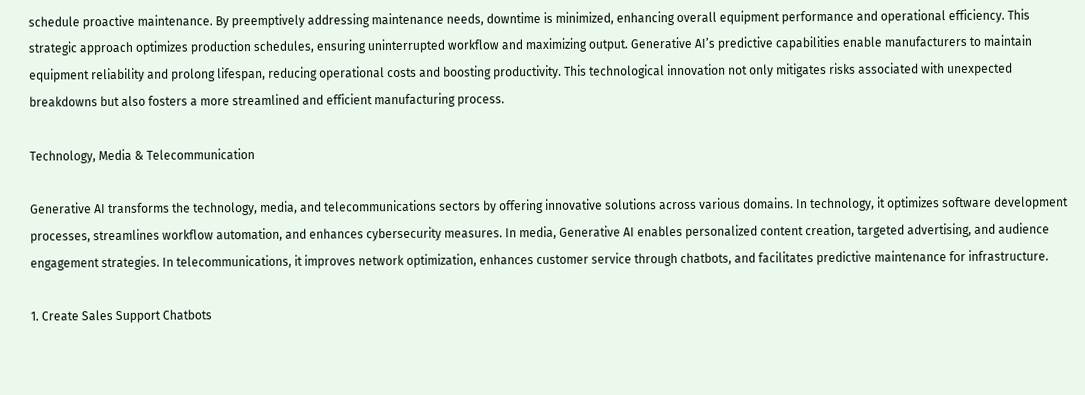schedule proactive maintenance. By preemptively addressing maintenance needs, downtime is minimized, enhancing overall equipment performance and operational efficiency. This strategic approach optimizes production schedules, ensuring uninterrupted workflow and maximizing output. Generative AI’s predictive capabilities enable manufacturers to maintain equipment reliability and prolong lifespan, reducing operational costs and boosting productivity. This technological innovation not only mitigates risks associated with unexpected breakdowns but also fosters a more streamlined and efficient manufacturing process.

Technology, Media & Telecommunication

Generative AI transforms the technology, media, and telecommunications sectors by offering innovative solutions across various domains. In technology, it optimizes software development processes, streamlines workflow automation, and enhances cybersecurity measures. In media, Generative AI enables personalized content creation, targeted advertising, and audience engagement strategies. In telecommunications, it improves network optimization, enhances customer service through chatbots, and facilitates predictive maintenance for infrastructure.

1. Create Sales Support Chatbots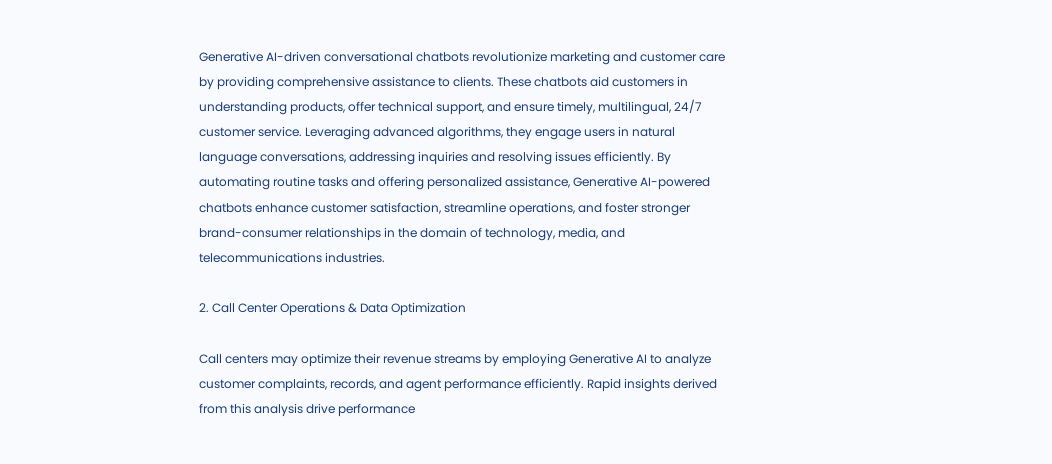Generative AI-driven conversational chatbots revolutionize marketing and customer care by providing comprehensive assistance to clients. These chatbots aid customers in understanding products, offer technical support, and ensure timely, multilingual, 24/7 customer service. Leveraging advanced algorithms, they engage users in natural language conversations, addressing inquiries and resolving issues efficiently. By automating routine tasks and offering personalized assistance, Generative AI-powered chatbots enhance customer satisfaction, streamline operations, and foster stronger brand-consumer relationships in the domain of technology, media, and telecommunications industries.

2. Call Center Operations & Data Optimization

Call centers may optimize their revenue streams by employing Generative AI to analyze customer complaints, records, and agent performance efficiently. Rapid insights derived from this analysis drive performance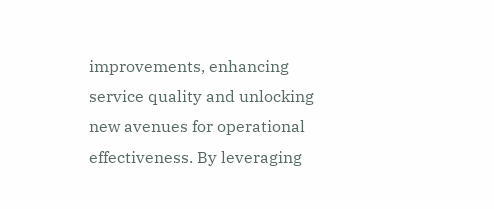improvements, enhancing service quality and unlocking new avenues for operational effectiveness. By leveraging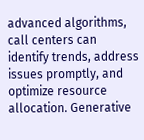advanced algorithms, call centers can identify trends, address issues promptly, and optimize resource allocation. Generative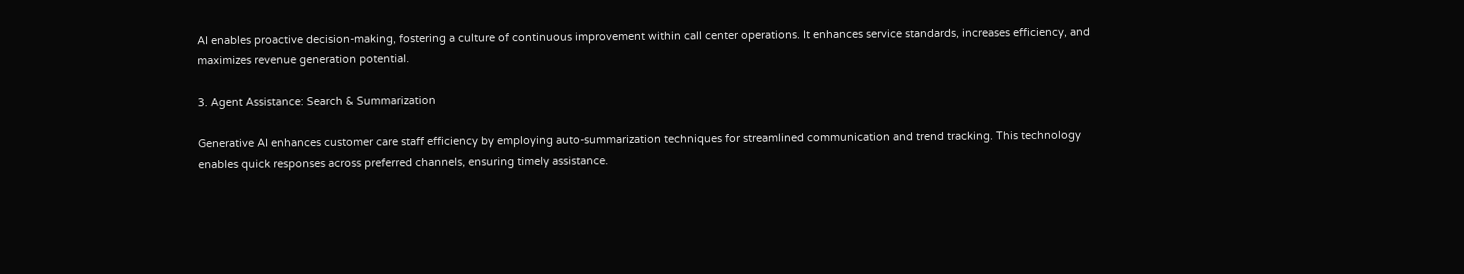AI enables proactive decision-making, fostering a culture of continuous improvement within call center operations. It enhances service standards, increases efficiency, and maximizes revenue generation potential.

3. Agent Assistance: Search & Summarization

Generative AI enhances customer care staff efficiency by employing auto-summarization techniques for streamlined communication and trend tracking. This technology enables quick responses across preferred channels, ensuring timely assistance.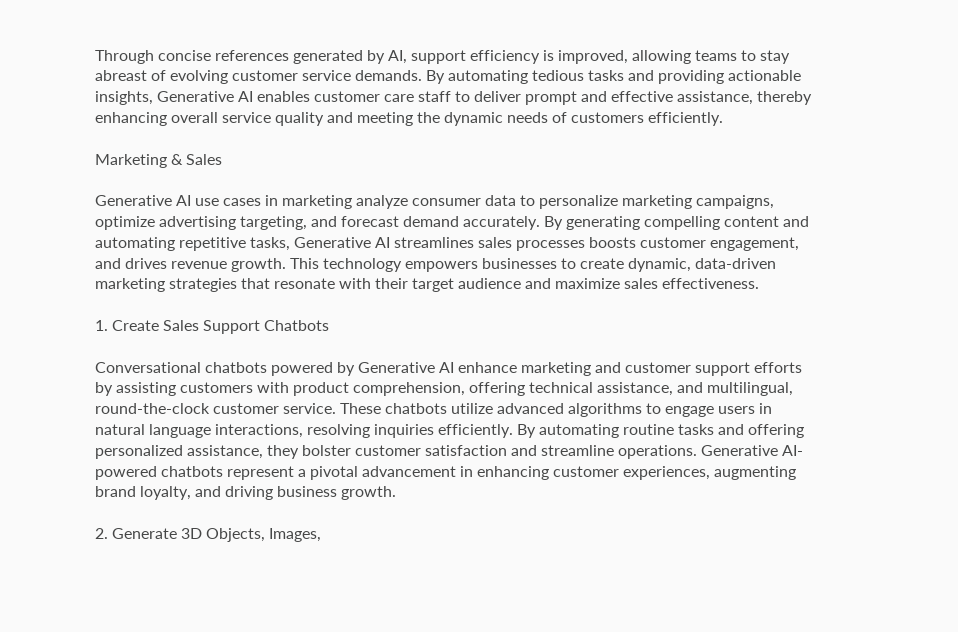Through concise references generated by AI, support efficiency is improved, allowing teams to stay abreast of evolving customer service demands. By automating tedious tasks and providing actionable insights, Generative AI enables customer care staff to deliver prompt and effective assistance, thereby enhancing overall service quality and meeting the dynamic needs of customers efficiently.

Marketing & Sales

Generative AI use cases in marketing analyze consumer data to personalize marketing campaigns, optimize advertising targeting, and forecast demand accurately. By generating compelling content and automating repetitive tasks, Generative AI streamlines sales processes boosts customer engagement, and drives revenue growth. This technology empowers businesses to create dynamic, data-driven marketing strategies that resonate with their target audience and maximize sales effectiveness.

1. Create Sales Support Chatbots

Conversational chatbots powered by Generative AI enhance marketing and customer support efforts by assisting customers with product comprehension, offering technical assistance, and multilingual, round-the-clock customer service. These chatbots utilize advanced algorithms to engage users in natural language interactions, resolving inquiries efficiently. By automating routine tasks and offering personalized assistance, they bolster customer satisfaction and streamline operations. Generative AI-powered chatbots represent a pivotal advancement in enhancing customer experiences, augmenting brand loyalty, and driving business growth.

2. Generate 3D Objects, Images,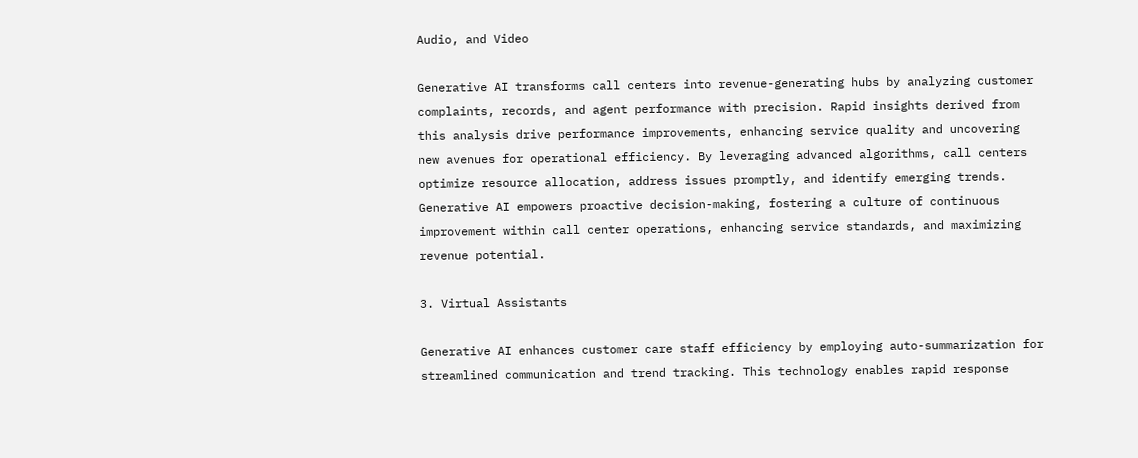Audio, and Video

Generative AI transforms call centers into revenue-generating hubs by analyzing customer complaints, records, and agent performance with precision. Rapid insights derived from this analysis drive performance improvements, enhancing service quality and uncovering new avenues for operational efficiency. By leveraging advanced algorithms, call centers optimize resource allocation, address issues promptly, and identify emerging trends. Generative AI empowers proactive decision-making, fostering a culture of continuous improvement within call center operations, enhancing service standards, and maximizing revenue potential.

3. Virtual Assistants

Generative AI enhances customer care staff efficiency by employing auto-summarization for streamlined communication and trend tracking. This technology enables rapid response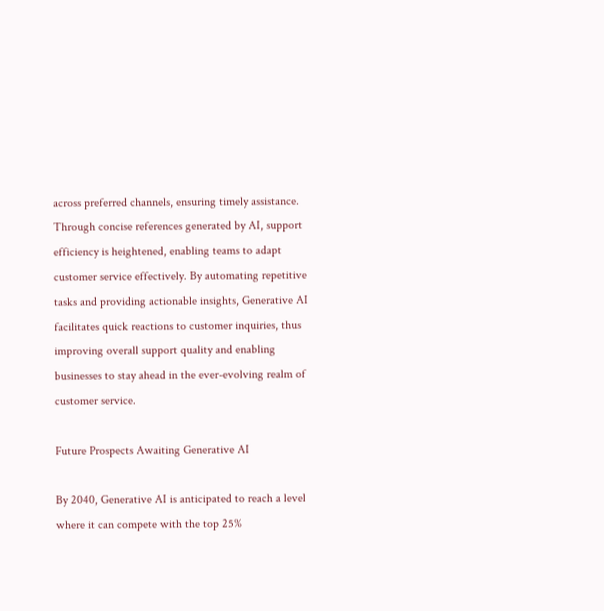across preferred channels, ensuring timely assistance. Through concise references generated by AI, support efficiency is heightened, enabling teams to adapt customer service effectively. By automating repetitive tasks and providing actionable insights, Generative AI facilitates quick reactions to customer inquiries, thus improving overall support quality and enabling businesses to stay ahead in the ever-evolving realm of customer service.

Future Prospects Awaiting Generative AI

By 2040, Generative AI is anticipated to reach a level where it can compete with the top 25%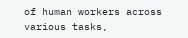of human workers across various tasks,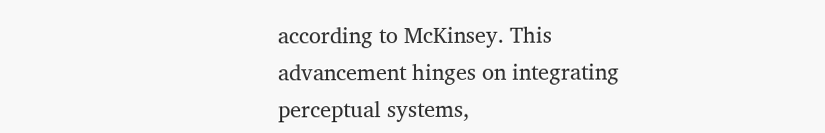according to McKinsey. This advancement hinges on integrating perceptual systems,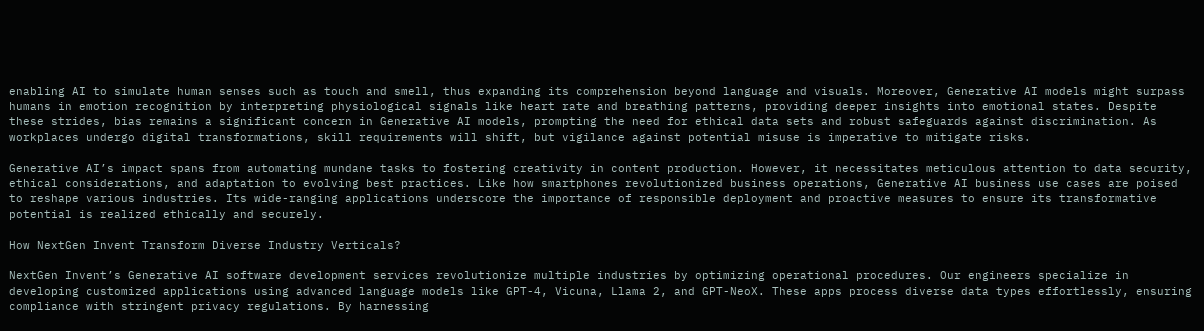enabling AI to simulate human senses such as touch and smell, thus expanding its comprehension beyond language and visuals. Moreover, Generative AI models might surpass humans in emotion recognition by interpreting physiological signals like heart rate and breathing patterns, providing deeper insights into emotional states. Despite these strides, bias remains a significant concern in Generative AI models, prompting the need for ethical data sets and robust safeguards against discrimination. As workplaces undergo digital transformations, skill requirements will shift, but vigilance against potential misuse is imperative to mitigate risks.

Generative AI’s impact spans from automating mundane tasks to fostering creativity in content production. However, it necessitates meticulous attention to data security, ethical considerations, and adaptation to evolving best practices. Like how smartphones revolutionized business operations, Generative AI business use cases are poised to reshape various industries. Its wide-ranging applications underscore the importance of responsible deployment and proactive measures to ensure its transformative potential is realized ethically and securely.

How NextGen Invent Transform Diverse Industry Verticals?

NextGen Invent’s Generative AI software development services revolutionize multiple industries by optimizing operational procedures. Our engineers specialize in developing customized applications using advanced language models like GPT-4, Vicuna, Llama 2, and GPT-NeoX. These apps process diverse data types effortlessly, ensuring compliance with stringent privacy regulations. By harnessing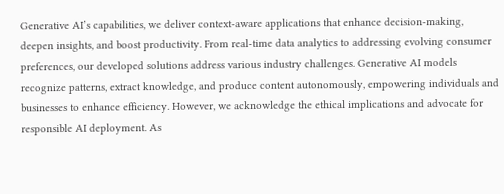Generative AI’s capabilities, we deliver context-aware applications that enhance decision-making, deepen insights, and boost productivity. From real-time data analytics to addressing evolving consumer preferences, our developed solutions address various industry challenges. Generative AI models recognize patterns, extract knowledge, and produce content autonomously, empowering individuals and businesses to enhance efficiency. However, we acknowledge the ethical implications and advocate for responsible AI deployment. As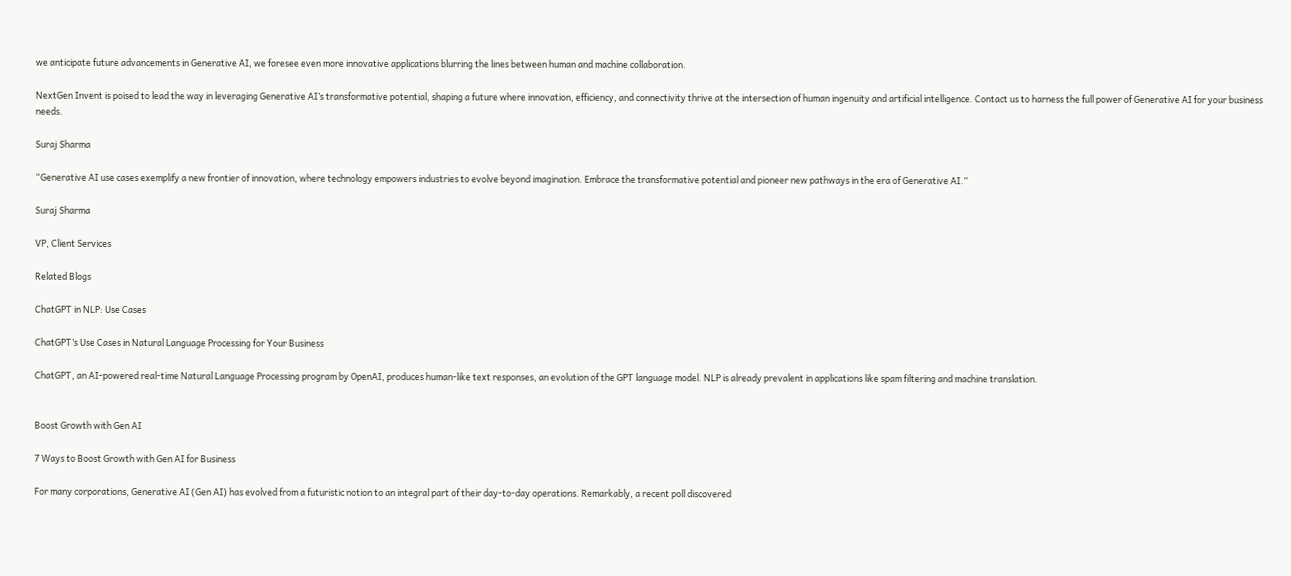we anticipate future advancements in Generative AI, we foresee even more innovative applications blurring the lines between human and machine collaboration.

NextGen Invent is poised to lead the way in leveraging Generative AI’s transformative potential, shaping a future where innovation, efficiency, and connectivity thrive at the intersection of human ingenuity and artificial intelligence. Contact us to harness the full power of Generative AI for your business needs.

Suraj Sharma

“Generative AI use cases exemplify a new frontier of innovation, where technology empowers industries to evolve beyond imagination. Embrace the transformative potential and pioneer new pathways in the era of Generative AI.”

Suraj Sharma

VP, Client Services

Related Blogs

ChatGPT in NLP: Use Cases

ChatGPT’s Use Cases in Natural Language Processing for Your Business

ChatGPT, an AI-powered real-time Natural Language Processing program by OpenAI, produces human-like text responses, an evolution of the GPT language model. NLP is already prevalent in applications like spam filtering and machine translation.


Boost Growth with Gen AI

7 Ways to Boost Growth with Gen AI for Business

For many corporations, Generative AI (Gen AI) has evolved from a futuristic notion to an integral part of their day-to-day operations. Remarkably, a recent poll discovered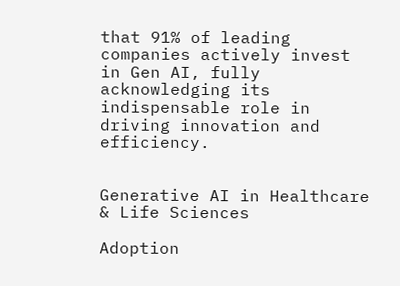that 91% of leading companies actively invest in Gen AI, fully acknowledging its indispensable role in driving innovation and efficiency.


Generative AI in Healthcare & Life Sciences

Adoption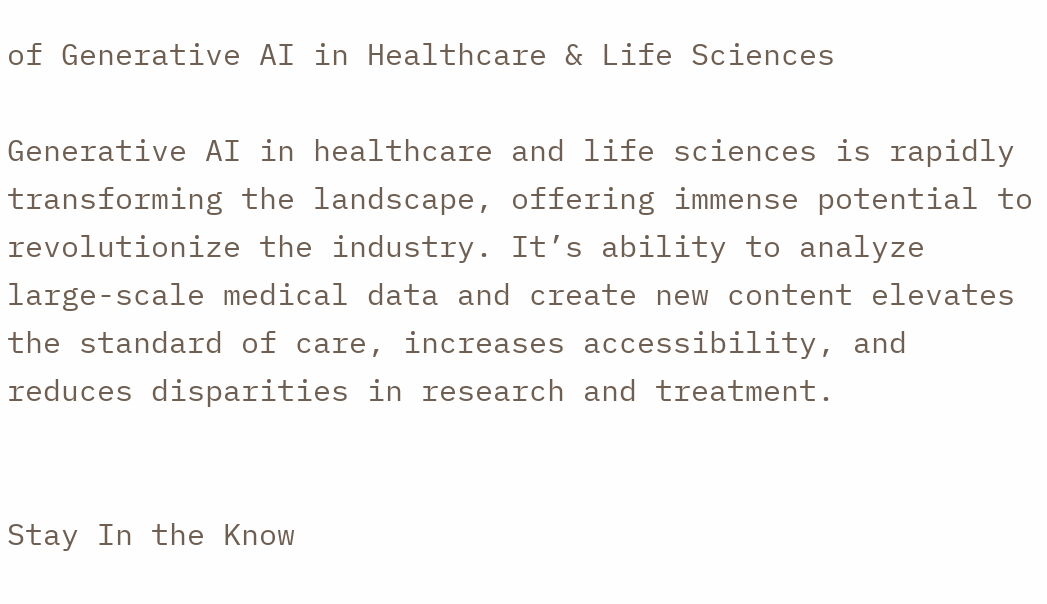of Generative AI in Healthcare & Life Sciences

Generative AI in healthcare and life sciences is rapidly transforming the landscape, offering immense potential to revolutionize the industry. It’s ability to analyze large-scale medical data and create new content elevates the standard of care, increases accessibility, and reduces disparities in research and treatment.


Stay In the Know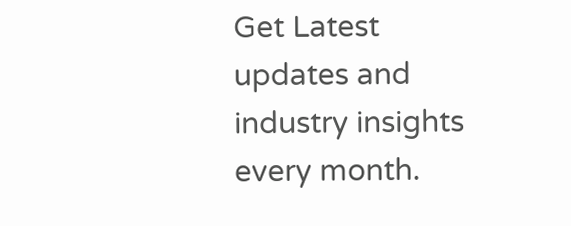Get Latest updates and industry insights every month.